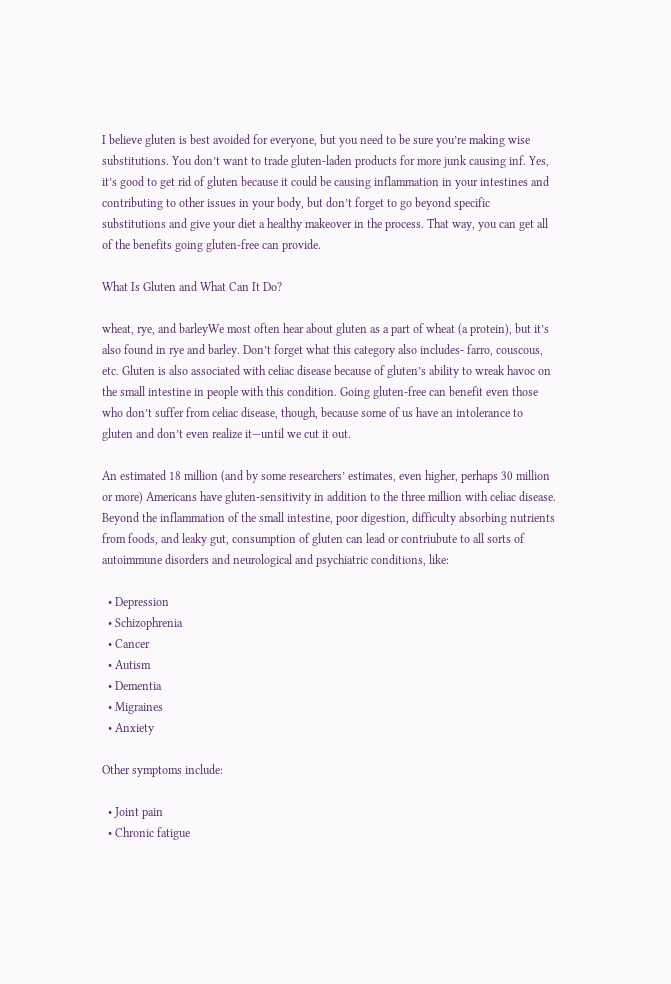I believe gluten is best avoided for everyone, but you need to be sure you’re making wise substitutions. You don’t want to trade gluten-laden products for more junk causing inf. Yes, it’s good to get rid of gluten because it could be causing inflammation in your intestines and contributing to other issues in your body, but don’t forget to go beyond specific substitutions and give your diet a healthy makeover in the process. That way, you can get all of the benefits going gluten-free can provide.

What Is Gluten and What Can It Do?

wheat, rye, and barleyWe most often hear about gluten as a part of wheat (a protein), but it’s also found in rye and barley. Don’t forget what this category also includes- farro, couscous, etc. Gluten is also associated with celiac disease because of gluten’s ability to wreak havoc on the small intestine in people with this condition. Going gluten-free can benefit even those who don’t suffer from celiac disease, though, because some of us have an intolerance to gluten and don’t even realize it—until we cut it out.

An estimated 18 million (and by some researchers’ estimates, even higher, perhaps 30 million or more) Americans have gluten-sensitivity in addition to the three million with celiac disease. Beyond the inflammation of the small intestine, poor digestion, difficulty absorbing nutrients from foods, and leaky gut, consumption of gluten can lead or contriubute to all sorts of autoimmune disorders and neurological and psychiatric conditions, like:

  • Depression
  • Schizophrenia
  • Cancer
  • Autism
  • Dementia
  • Migraines
  • Anxiety

Other symptoms include:

  • Joint pain
  • Chronic fatigue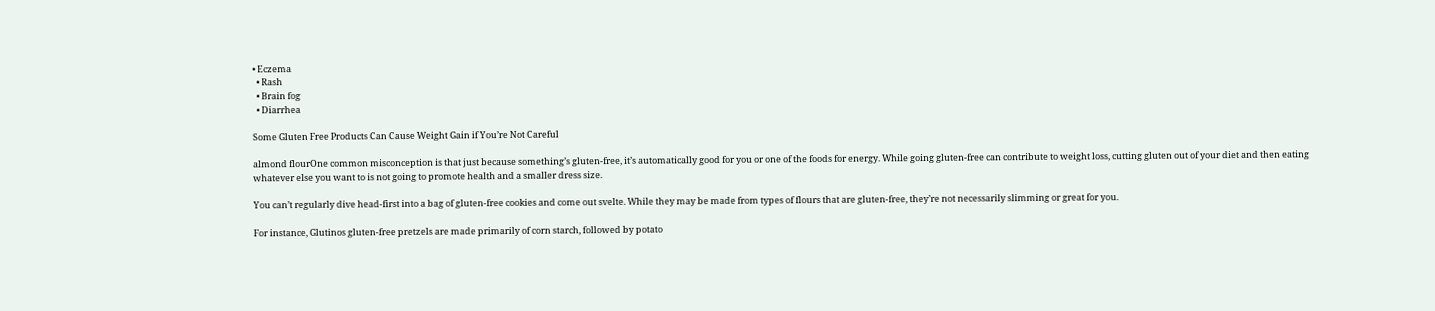• Eczema
  • Rash
  • Brain fog
  • Diarrhea

Some Gluten Free Products Can Cause Weight Gain if You’re Not Careful

almond flourOne common misconception is that just because something’s gluten-free, it’s automatically good for you or one of the foods for energy. While going gluten-free can contribute to weight loss, cutting gluten out of your diet and then eating whatever else you want to is not going to promote health and a smaller dress size.

You can’t regularly dive head-first into a bag of gluten-free cookies and come out svelte. While they may be made from types of flours that are gluten-free, they’re not necessarily slimming or great for you.

For instance, Glutinos gluten-free pretzels are made primarily of corn starch, followed by potato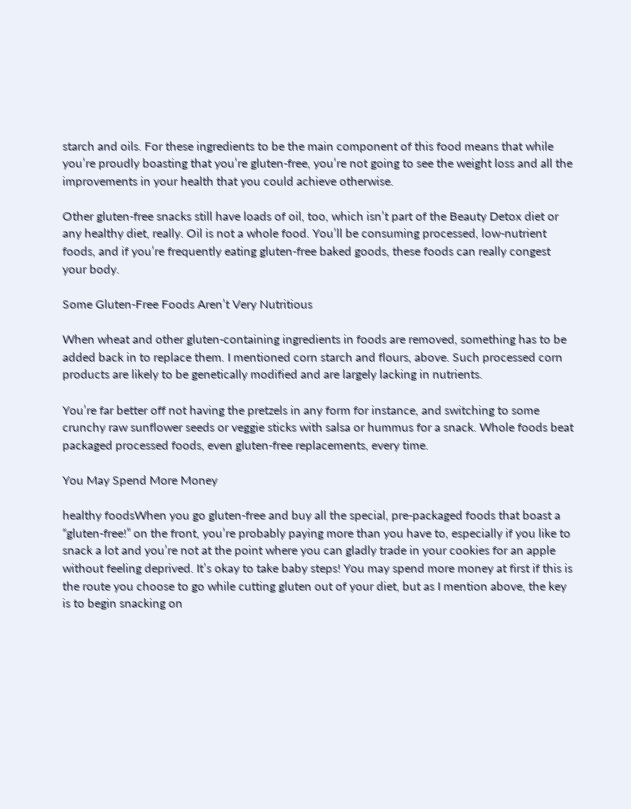starch and oils. For these ingredients to be the main component of this food means that while you’re proudly boasting that you’re gluten-free, you’re not going to see the weight loss and all the improvements in your health that you could achieve otherwise.

Other gluten-free snacks still have loads of oil, too, which isn’t part of the Beauty Detox diet or any healthy diet, really. Oil is not a whole food. You’ll be consuming processed, low-nutrient foods, and if you’re frequently eating gluten-free baked goods, these foods can really congest your body.

Some Gluten-Free Foods Aren’t Very Nutritious

When wheat and other gluten-containing ingredients in foods are removed, something has to be added back in to replace them. I mentioned corn starch and flours, above. Such processed corn products are likely to be genetically modified and are largely lacking in nutrients.

You’re far better off not having the pretzels in any form for instance, and switching to some crunchy raw sunflower seeds or veggie sticks with salsa or hummus for a snack. Whole foods beat packaged processed foods, even gluten-free replacements, every time.

You May Spend More Money

healthy foodsWhen you go gluten-free and buy all the special, pre-packaged foods that boast a “gluten-free!” on the front, you’re probably paying more than you have to, especially if you like to snack a lot and you’re not at the point where you can gladly trade in your cookies for an apple without feeling deprived. It’s okay to take baby steps! You may spend more money at first if this is the route you choose to go while cutting gluten out of your diet, but as I mention above, the key is to begin snacking on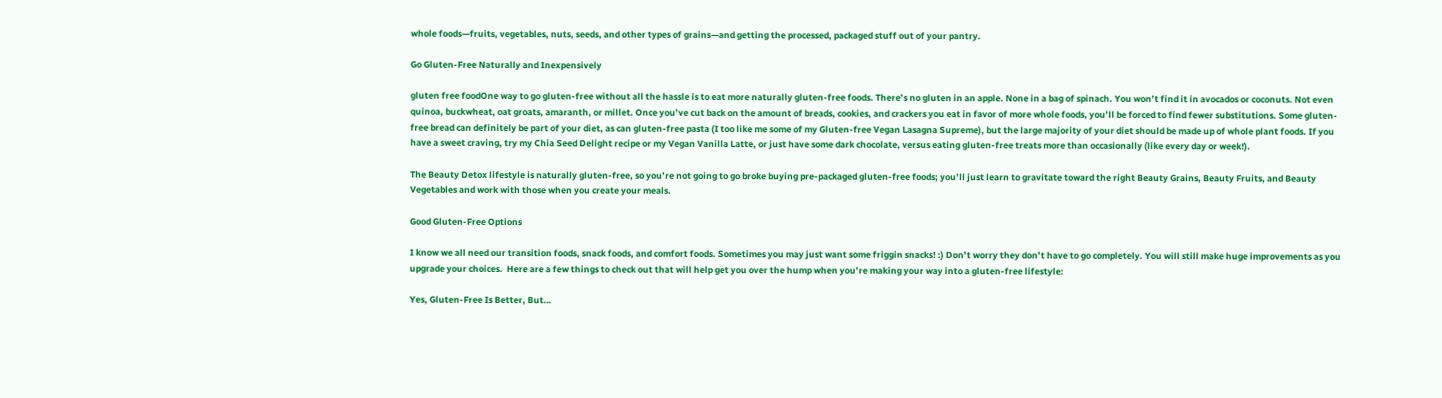whole foods—fruits, vegetables, nuts, seeds, and other types of grains—and getting the processed, packaged stuff out of your pantry.

Go Gluten-Free Naturally and Inexpensively

gluten free foodOne way to go gluten-free without all the hassle is to eat more naturally gluten-free foods. There’s no gluten in an apple. None in a bag of spinach. You won’t find it in avocados or coconuts. Not even quinoa, buckwheat, oat groats, amaranth, or millet. Once you’ve cut back on the amount of breads, cookies, and crackers you eat in favor of more whole foods, you’ll be forced to find fewer substitutions. Some gluten-free bread can definitely be part of your diet, as can gluten-free pasta (I too like me some of my Gluten-free Vegan Lasagna Supreme), but the large majority of your diet should be made up of whole plant foods. If you have a sweet craving, try my Chia Seed Delight recipe or my Vegan Vanilla Latte, or just have some dark chocolate, versus eating gluten-free treats more than occasionally (like every day or week!).

The Beauty Detox lifestyle is naturally gluten-free, so you’re not going to go broke buying pre-packaged gluten-free foods; you’ll just learn to gravitate toward the right Beauty Grains, Beauty Fruits, and Beauty Vegetables and work with those when you create your meals.

Good Gluten-Free Options

I know we all need our transition foods, snack foods, and comfort foods. Sometimes you may just want some friggin snacks! :) Don’t worry they don’t have to go completely. You will still make huge improvements as you upgrade your choices.  Here are a few things to check out that will help get you over the hump when you’re making your way into a gluten-free lifestyle:

Yes, Gluten-Free Is Better, But…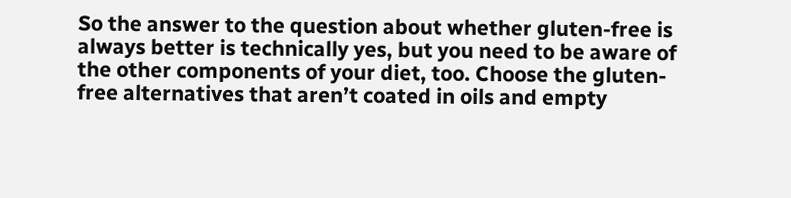So the answer to the question about whether gluten-free is always better is technically yes, but you need to be aware of the other components of your diet, too. Choose the gluten-free alternatives that aren’t coated in oils and empty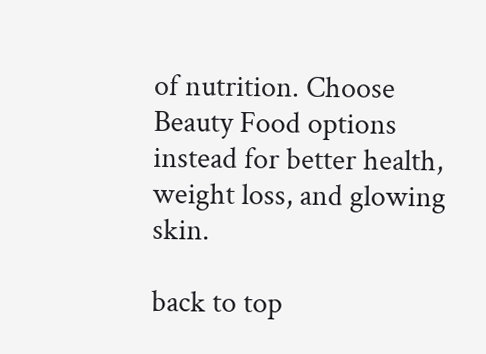of nutrition. Choose Beauty Food options instead for better health, weight loss, and glowing skin.

back to top